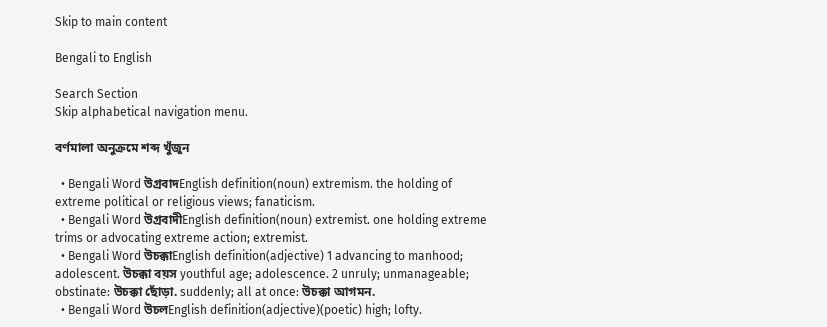Skip to main content

Bengali to English

Search Section
Skip alphabetical navigation menu.

বর্ণমালা অনুক্রমে শব্দ খুঁজুন

  • Bengali Word উগ্রবাদEnglish definition(noun) extremism. the holding of extreme political or religious views; fanaticism.
  • Bengali Word উগ্রবাদীEnglish definition(noun) extremist. one holding extreme trims or advocating extreme action; extremist.
  • Bengali Word উচক্কাEnglish definition(adjective) 1 advancing to manhood; adolescent. উচক্কা বয়স youthful age; adolescence. 2 unruly; unmanageable; obstinate: উচক্কা ছোঁড়া. suddenly; all at once: উচক্কা আগমন.
  • Bengali Word উচলEnglish definition(adjective)(poetic) high; lofty.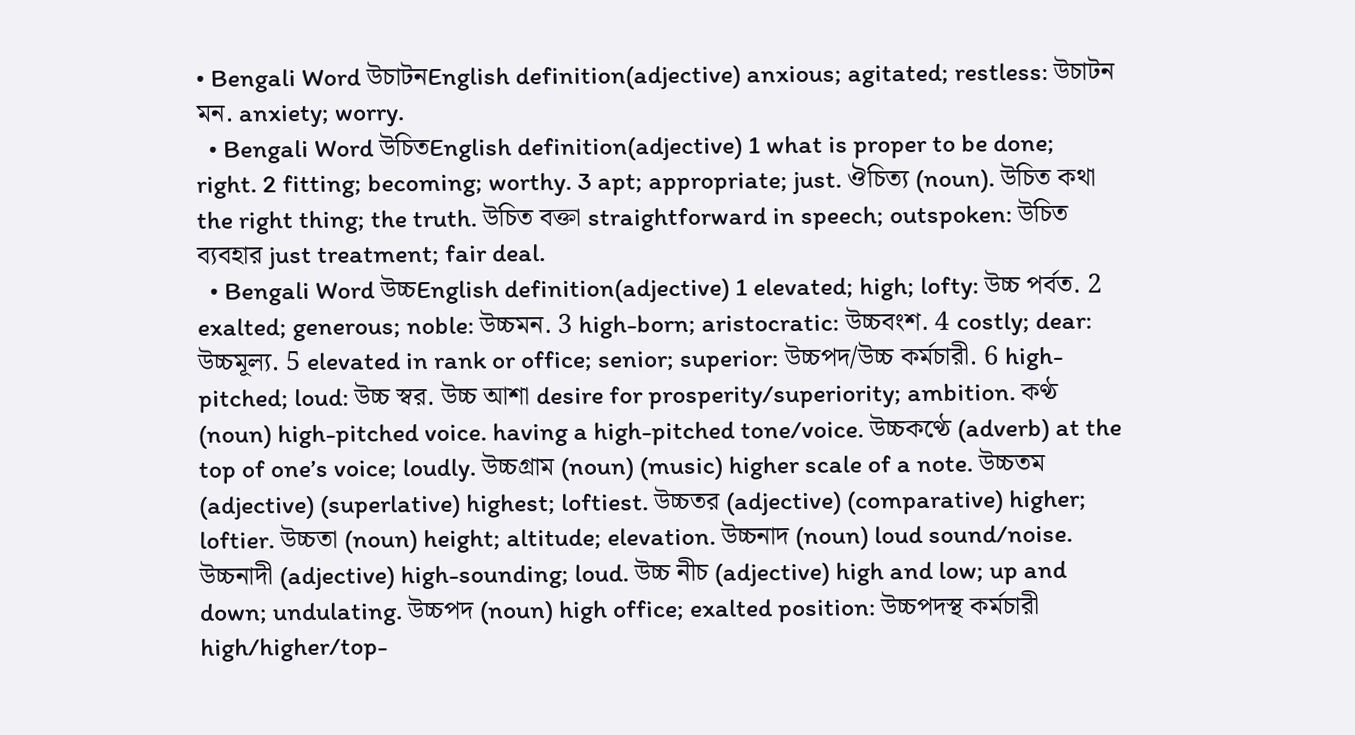• Bengali Word উচাটনEnglish definition(adjective) anxious; agitated; restless: উচাটন মন. anxiety; worry.
  • Bengali Word উচিতEnglish definition(adjective) 1 what is proper to be done; right. 2 fitting; becoming; worthy. 3 apt; appropriate; just. ঔচিত্য (noun). উচিত কথা the right thing; the truth. উচিত বক্তা straightforward in speech; outspoken: উচিত ব্যবহার just treatment; fair deal.
  • Bengali Word উচ্চEnglish definition(adjective) 1 elevated; high; lofty: উচ্চ পর্বত. 2 exalted; generous; noble: উচ্চমন. 3 high-born; aristocratic: উচ্চবংশ. 4 costly; dear: উচ্চমূল্য. 5 elevated in rank or office; senior; superior: উচ্চপদ/উচ্চ কর্মচারী. 6 high-pitched; loud: উচ্চ স্বর. উচ্চ আশা desire for prosperity/superiority; ambition. কণ্ঠ (noun) high-pitched voice. having a high-pitched tone/voice. উচ্চকণ্ঠে (adverb) at the top of one’s voice; loudly. উচ্চগ্রাম (noun) (music) higher scale of a note. উচ্চতম (adjective) (superlative) highest; loftiest. উচ্চতর (adjective) (comparative) higher; loftier. উচ্চতা (noun) height; altitude; elevation. উচ্চনাদ (noun) loud sound/noise. উচ্চনাদী (adjective) high-sounding; loud. উচ্চ নীচ (adjective) high and low; up and down; undulating. উচ্চপদ (noun) high office; exalted position: উচ্চপদস্থ কর্মচারী high/higher/top-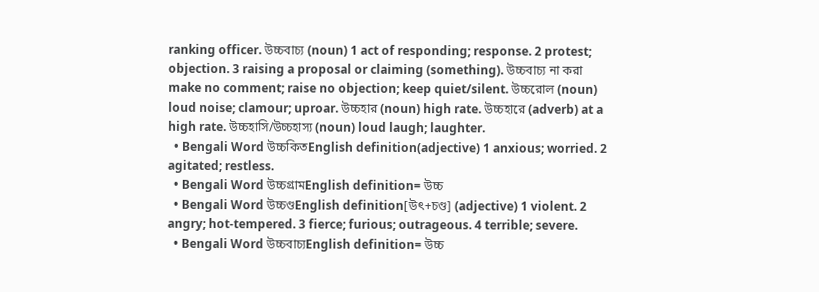ranking officer. উচ্চবাচ্য (noun) 1 act of responding; response. 2 protest; objection. 3 raising a proposal or claiming (something). উচ্চবাচ্য না করা make no comment; raise no objection; keep quiet/silent. উচ্চরোল (noun) loud noise; clamour; uproar. উচ্চহার (noun) high rate. উচ্চহারে (adverb) at a high rate. উচ্চহাসি/উচ্চহাস্য (noun) loud laugh; laughter.
  • Bengali Word উচ্চকিতEnglish definition(adjective) 1 anxious; worried. 2 agitated; restless.
  • Bengali Word উচ্চগ্রামEnglish definition= উচ্চ
  • Bengali Word উচ্চণ্ডEnglish definition[উৎ+চণ্ড] (adjective) 1 violent. 2 angry; hot-tempered. 3 fierce; furious; outrageous. 4 terrible; severe.
  • Bengali Word উচ্চবাচ্যEnglish definition= উচ্চ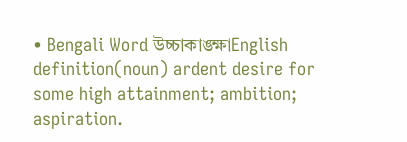• Bengali Word উচ্চাকাঙ্ক্ষাEnglish definition(noun) ardent desire for some high attainment; ambition; aspiration.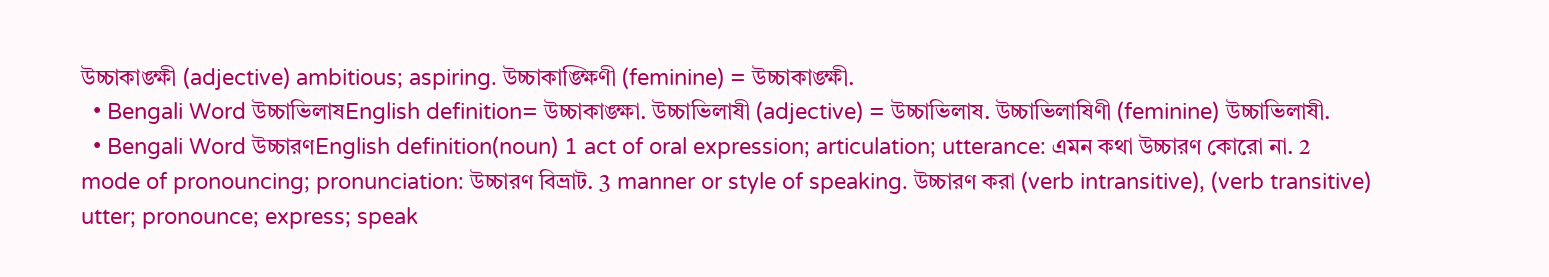উচ্চাকাঙ্ক্ষী (adjective) ambitious; aspiring. উচ্চাকাঙ্ক্ষিণী (feminine) = উচ্চাকাঙ্ক্ষী.
  • Bengali Word উচ্চাভিলাষEnglish definition= উচ্চাকাঙ্ক্ষা. উচ্চাভিলাষী (adjective) = উচ্চাভিলাষ. উচ্চাভিলাষিণী (feminine) উচ্চাভিলাষী.
  • Bengali Word উচ্চারণEnglish definition(noun) 1 act of oral expression; articulation; utterance: এমন কথা উচ্চারণ কোরো না. 2 mode of pronouncing; pronunciation: উচ্চারণ বিভ্রাট. 3 manner or style of speaking. উচ্চারণ করা (verb intransitive), (verb transitive) utter; pronounce; express; speak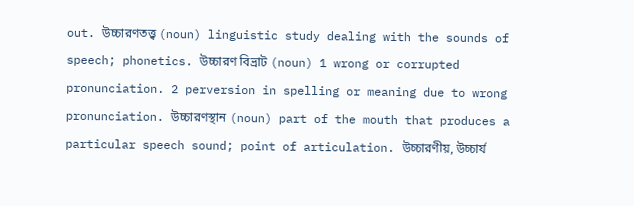out. উচ্চারণতত্ত্ব (noun) linguistic study dealing with the sounds of speech; phonetics. উচ্চারণ বিভ্রাট (noun) 1 wrong or corrupted pronunciation. 2 perversion in spelling or meaning due to wrong pronunciation. উচ্চারণস্থান (noun) part of the mouth that produces a particular speech sound; point of articulation. উচ্চারণীয়, উচ্চার্য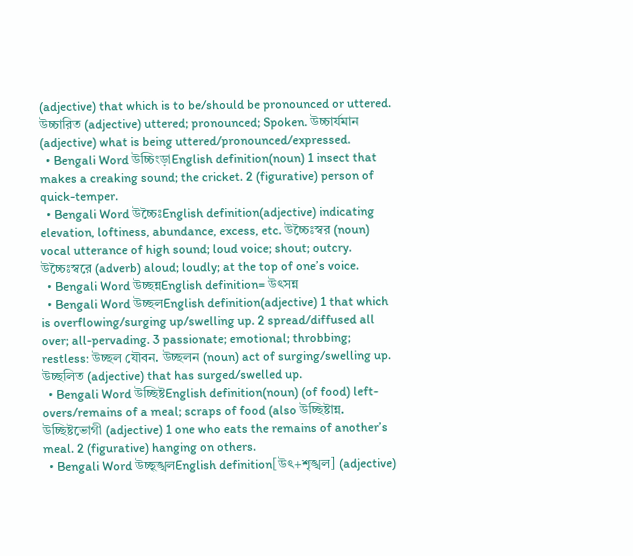(adjective) that which is to be/should be pronounced or uttered. উচ্চারিত (adjective) uttered; pronounced; Spoken. উচ্চার্যমান (adjective) what is being uttered/pronounced/expressed.
  • Bengali Word উচ্চিংড়াEnglish definition(noun) 1 insect that makes a creaking sound; the cricket. 2 (figurative) person of quick-temper.
  • Bengali Word উচ্চৈঃEnglish definition(adjective) indicating elevation, loftiness, abundance, excess, etc. উচ্চৈঃস্বর (noun) vocal utterance of high sound; loud voice; shout; outcry. উচ্চৈঃস্বরে (adverb) aloud; loudly; at the top of one’s voice.
  • Bengali Word উচ্ছন্নEnglish definition= উৎসন্ন
  • Bengali Word উচ্ছলEnglish definition(adjective) 1 that which is overflowing/surging up/swelling up. 2 spread/diffused all over; all-pervading. 3 passionate; emotional; throbbing; restless: উচ্ছল যৌবন. উচ্ছলন (noun) act of surging/swelling up. উচ্ছলিত (adjective) that has surged/swelled up.
  • Bengali Word উচ্ছিষ্টEnglish definition(noun) (of food) left-overs/remains of a meal; scraps of food (also উচ্ছিষ্টান্ন. উচ্ছিষ্টভোগী (adjective) 1 one who eats the remains of another’s meal. 2 (figurative) hanging on others.
  • Bengali Word উচ্ছৃঙ্খলEnglish definition[উৎ+শৃঙ্খল] (adjective)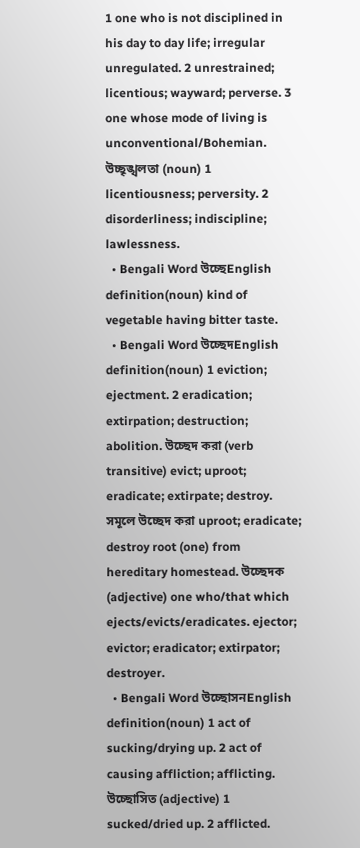1 one who is not disciplined in his day to day life; irregular unregulated. 2 unrestrained; licentious; wayward; perverse. 3 one whose mode of living is unconventional/Bohemian. উচ্ছৃঙ্খলতা (noun) 1 licentiousness; perversity. 2 disorderliness; indiscipline; lawlessness.
  • Bengali Word উচ্ছেEnglish definition(noun) kind of vegetable having bitter taste.
  • Bengali Word উচ্ছেদEnglish definition(noun) 1 eviction; ejectment. 2 eradication; extirpation; destruction; abolition. উচ্ছেদ করা (verb transitive) evict; uproot; eradicate; extirpate; destroy. সমূলে উচ্ছেদ করা uproot; eradicate; destroy root (one) from hereditary homestead. উচ্ছেদক (adjective) one who/that which ejects/evicts/eradicates. ejector; evictor; eradicator; extirpator; destroyer.
  • Bengali Word উচ্ছোসনEnglish definition(noun) 1 act of sucking/drying up. 2 act of causing affliction; afflicting. উচ্ছোসিত (adjective) 1 sucked/dried up. 2 afflicted.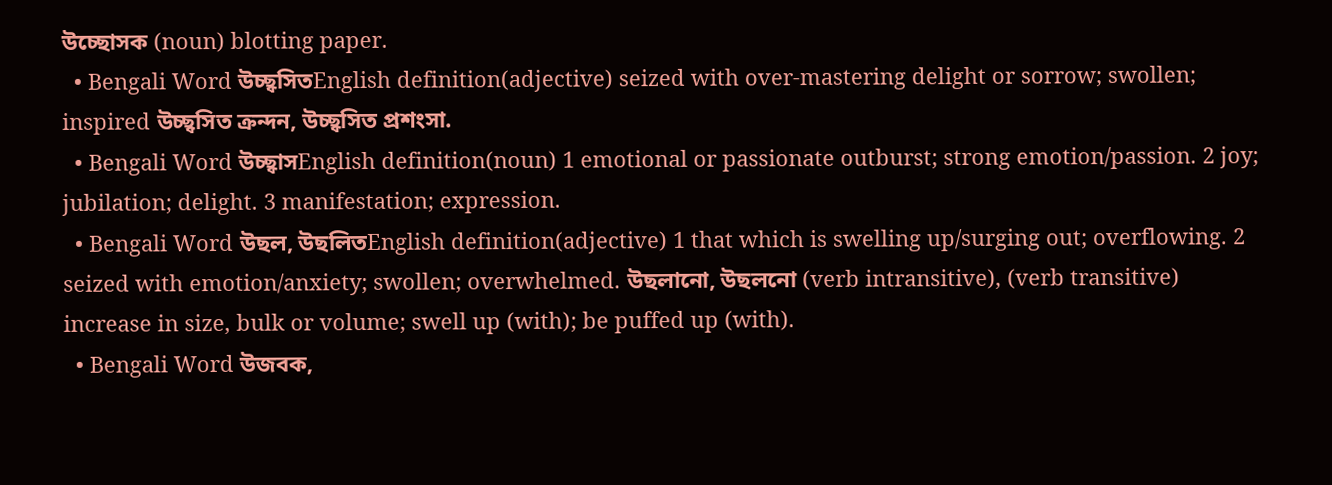উচ্ছোসক (noun) blotting paper.
  • Bengali Word উচ্ছ্বসিতEnglish definition(adjective) seized with over-mastering delight or sorrow; swollen; inspired উচ্ছ্বসিত ক্রন্দন, উচ্ছ্বসিত প্রশংসা.
  • Bengali Word উচ্ছ্বাসEnglish definition(noun) 1 emotional or passionate outburst; strong emotion/passion. 2 joy; jubilation; delight. 3 manifestation; expression.
  • Bengali Word উছল, উছলিতEnglish definition(adjective) 1 that which is swelling up/surging out; overflowing. 2 seized with emotion/anxiety; swollen; overwhelmed. উছলানো, উছলনো (verb intransitive), (verb transitive) increase in size, bulk or volume; swell up (with); be puffed up (with).
  • Bengali Word উজবক,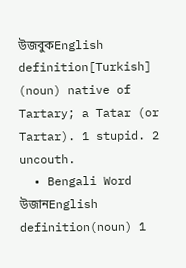উজবুকEnglish definition[Turkish] (noun) native of Tartary; a Tatar (or Tartar). 1 stupid. 2 uncouth.
  • Bengali Word উজানEnglish definition(noun) 1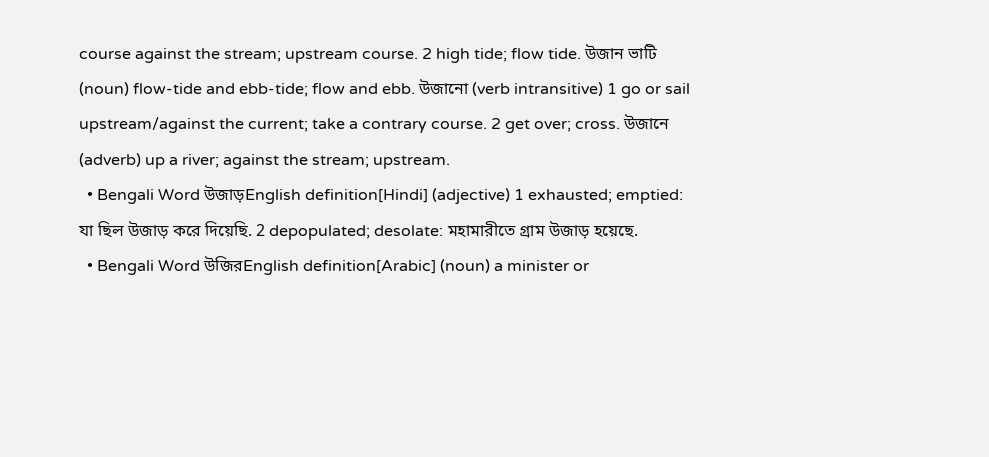course against the stream; upstream course. 2 high tide; flow tide. উজান ভাটি (noun) flow-tide and ebb-tide; flow and ebb. উজানো (verb intransitive) 1 go or sail upstream/against the current; take a contrary course. 2 get over; cross. উজানে (adverb) up a river; against the stream; upstream.
  • Bengali Word উজাড়English definition[Hindi] (adjective) 1 exhausted; emptied: যা ছিল উজাড় করে দিয়েছি. 2 depopulated; desolate: মহামারীতে গ্রাম উজাড় হয়েছে.
  • Bengali Word উজিরEnglish definition[Arabic] (noun) a minister or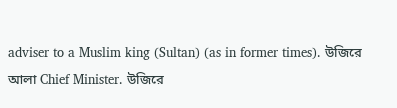adviser to a Muslim king (Sultan) (as in former times). উজিরে আলা Chief Minister. উজিরে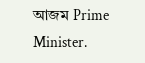আজম Prime Minister.